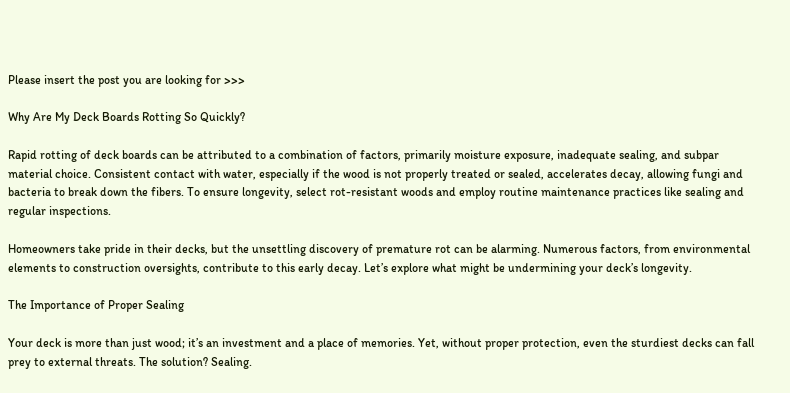Please insert the post you are looking for >>>

Why Are My Deck Boards Rotting So Quickly?

Rapid rotting of deck boards can be attributed to a combination of factors, primarily moisture exposure, inadequate sealing, and subpar material choice. Consistent contact with water, especially if the wood is not properly treated or sealed, accelerates decay, allowing fungi and bacteria to break down the fibers. To ensure longevity, select rot-resistant woods and employ routine maintenance practices like sealing and regular inspections.

Homeowners take pride in their decks, but the unsettling discovery of premature rot can be alarming. Numerous factors, from environmental elements to construction oversights, contribute to this early decay. Let’s explore what might be undermining your deck’s longevity.

The Importance of Proper Sealing

Your deck is more than just wood; it’s an investment and a place of memories. Yet, without proper protection, even the sturdiest decks can fall prey to external threats. The solution? Sealing.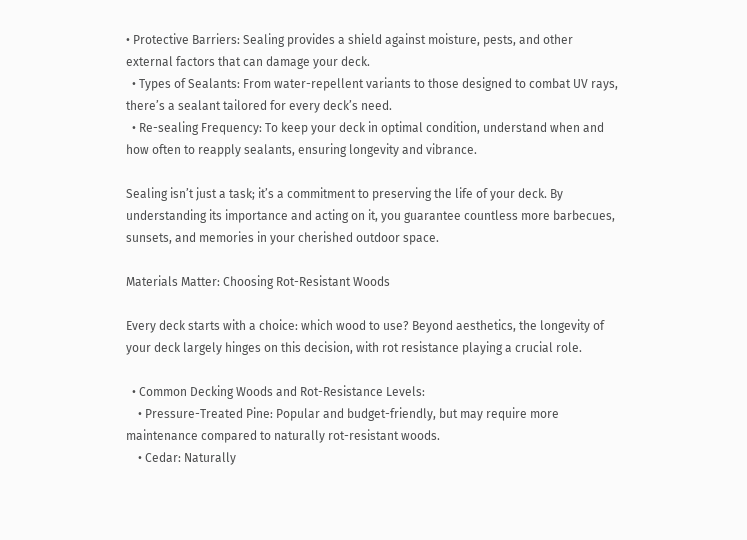• Protective Barriers: Sealing provides a shield against moisture, pests, and other external factors that can damage your deck.
  • Types of Sealants: From water-repellent variants to those designed to combat UV rays, there’s a sealant tailored for every deck’s need.
  • Re-sealing Frequency: To keep your deck in optimal condition, understand when and how often to reapply sealants, ensuring longevity and vibrance.

Sealing isn’t just a task; it’s a commitment to preserving the life of your deck. By understanding its importance and acting on it, you guarantee countless more barbecues, sunsets, and memories in your cherished outdoor space.

Materials Matter: Choosing Rot-Resistant Woods

Every deck starts with a choice: which wood to use? Beyond aesthetics, the longevity of your deck largely hinges on this decision, with rot resistance playing a crucial role.

  • Common Decking Woods and Rot-Resistance Levels:
    • Pressure-Treated Pine: Popular and budget-friendly, but may require more maintenance compared to naturally rot-resistant woods.
    • Cedar: Naturally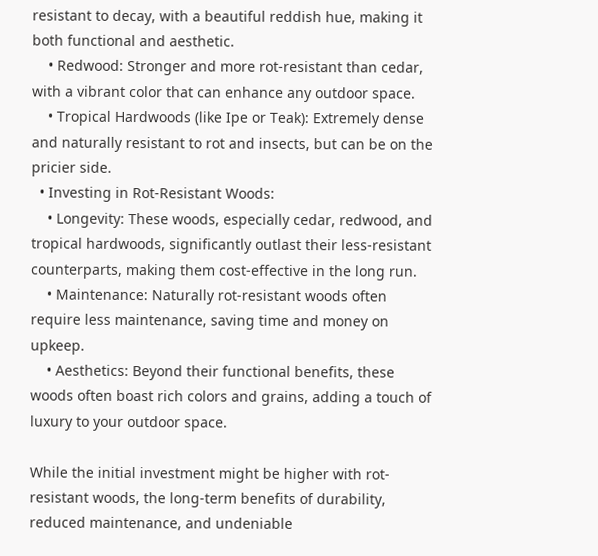resistant to decay, with a beautiful reddish hue, making it both functional and aesthetic.
    • Redwood: Stronger and more rot-resistant than cedar, with a vibrant color that can enhance any outdoor space.
    • Tropical Hardwoods (like Ipe or Teak): Extremely dense and naturally resistant to rot and insects, but can be on the pricier side.
  • Investing in Rot-Resistant Woods:
    • Longevity: These woods, especially cedar, redwood, and tropical hardwoods, significantly outlast their less-resistant counterparts, making them cost-effective in the long run.
    • Maintenance: Naturally rot-resistant woods often require less maintenance, saving time and money on upkeep.
    • Aesthetics: Beyond their functional benefits, these woods often boast rich colors and grains, adding a touch of luxury to your outdoor space.

While the initial investment might be higher with rot-resistant woods, the long-term benefits of durability, reduced maintenance, and undeniable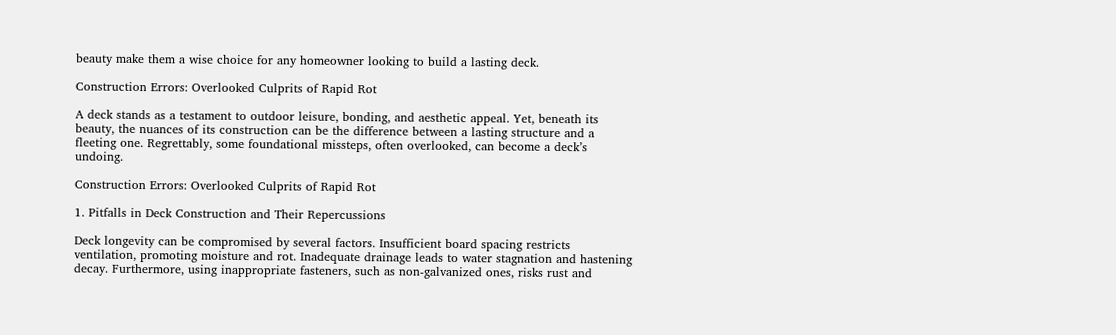beauty make them a wise choice for any homeowner looking to build a lasting deck.

Construction Errors: Overlooked Culprits of Rapid Rot

A deck stands as a testament to outdoor leisure, bonding, and aesthetic appeal. Yet, beneath its beauty, the nuances of its construction can be the difference between a lasting structure and a fleeting one. Regrettably, some foundational missteps, often overlooked, can become a deck’s undoing.

Construction Errors: Overlooked Culprits of Rapid Rot

1. Pitfalls in Deck Construction and Their Repercussions

Deck longevity can be compromised by several factors. Insufficient board spacing restricts ventilation, promoting moisture and rot. Inadequate drainage leads to water stagnation and hastening decay. Furthermore, using inappropriate fasteners, such as non-galvanized ones, risks rust and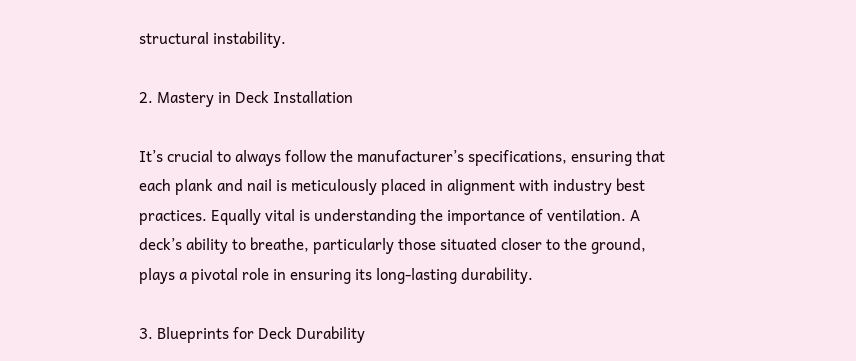structural instability.

2. Mastery in Deck Installation

It’s crucial to always follow the manufacturer’s specifications, ensuring that each plank and nail is meticulously placed in alignment with industry best practices. Equally vital is understanding the importance of ventilation. A deck’s ability to breathe, particularly those situated closer to the ground, plays a pivotal role in ensuring its long-lasting durability.

3. Blueprints for Deck Durability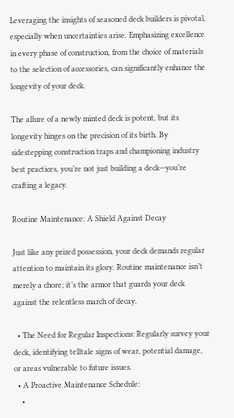Leveraging the insights of seasoned deck builders is pivotal, especially when uncertainties arise. Emphasizing excellence in every phase of construction, from the choice of materials to the selection of accessories, can significantly enhance the longevity of your deck.

The allure of a newly minted deck is potent, but its longevity hinges on the precision of its birth. By sidestepping construction traps and championing industry best practices, you’re not just building a deck—you’re crafting a legacy.

Routine Maintenance: A Shield Against Decay

Just like any prized possession, your deck demands regular attention to maintain its glory. Routine maintenance isn’t merely a chore; it’s the armor that guards your deck against the relentless march of decay.

  • The Need for Regular Inspections: Regularly survey your deck, identifying telltale signs of wear, potential damage, or areas vulnerable to future issues.
  • A Proactive Maintenance Schedule:
    •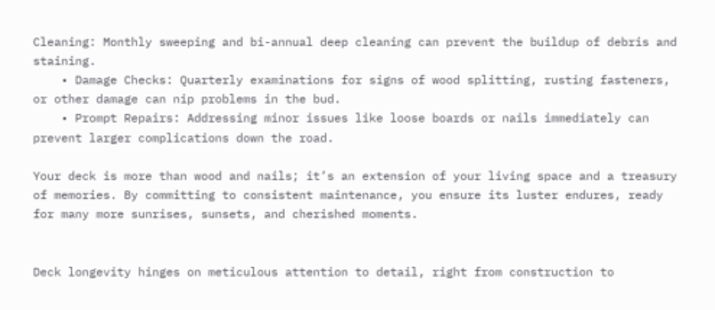Cleaning: Monthly sweeping and bi-annual deep cleaning can prevent the buildup of debris and staining.
    • Damage Checks: Quarterly examinations for signs of wood splitting, rusting fasteners, or other damage can nip problems in the bud.
    • Prompt Repairs: Addressing minor issues like loose boards or nails immediately can prevent larger complications down the road.

Your deck is more than wood and nails; it’s an extension of your living space and a treasury of memories. By committing to consistent maintenance, you ensure its luster endures, ready for many more sunrises, sunsets, and cherished moments.


Deck longevity hinges on meticulous attention to detail, right from construction to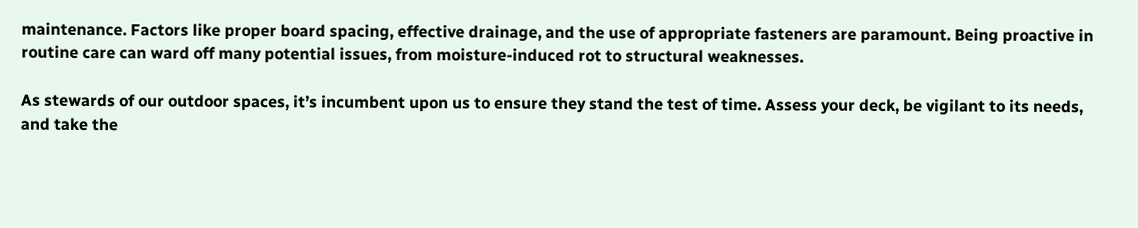maintenance. Factors like proper board spacing, effective drainage, and the use of appropriate fasteners are paramount. Being proactive in routine care can ward off many potential issues, from moisture-induced rot to structural weaknesses.

As stewards of our outdoor spaces, it’s incumbent upon us to ensure they stand the test of time. Assess your deck, be vigilant to its needs, and take the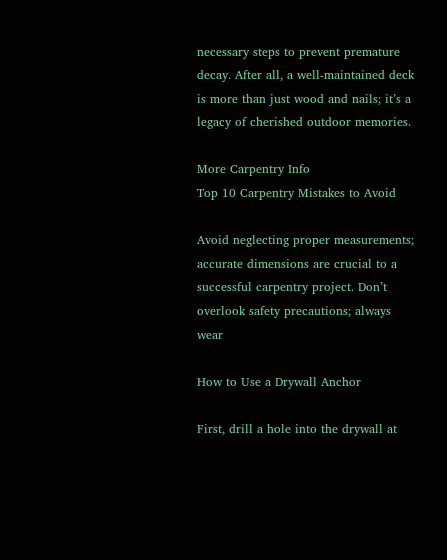necessary steps to prevent premature decay. After all, a well-maintained deck is more than just wood and nails; it’s a legacy of cherished outdoor memories.

More Carpentry Info
Top 10 Carpentry Mistakes to Avoid

Avoid neglecting proper measurements; accurate dimensions are crucial to a successful carpentry project. Don’t overlook safety precautions; always wear

How to Use a Drywall Anchor

First, drill a hole into the drywall at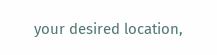your desired location,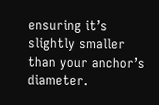ensuring it’s slightly smaller than your anchor’s diameter.